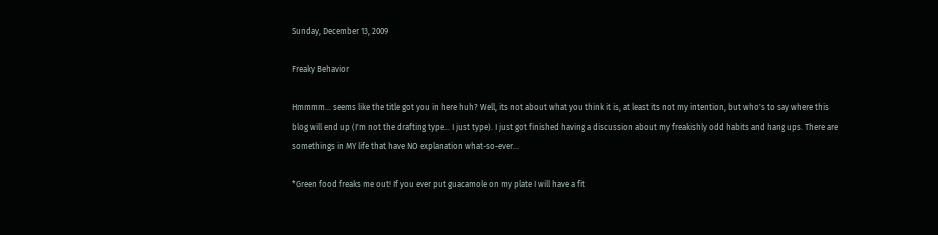Sunday, December 13, 2009

Freaky Behavior

Hmmmm... seems like the title got you in here huh? Well, its not about what you think it is, at least its not my intention, but who's to say where this blog will end up (I'm not the drafting type... I just type). I just got finished having a discussion about my freakishly odd habits and hang ups. There are somethings in MY life that have NO explanation what-so-ever...

*Green food freaks me out! If you ever put guacamole on my plate I will have a fit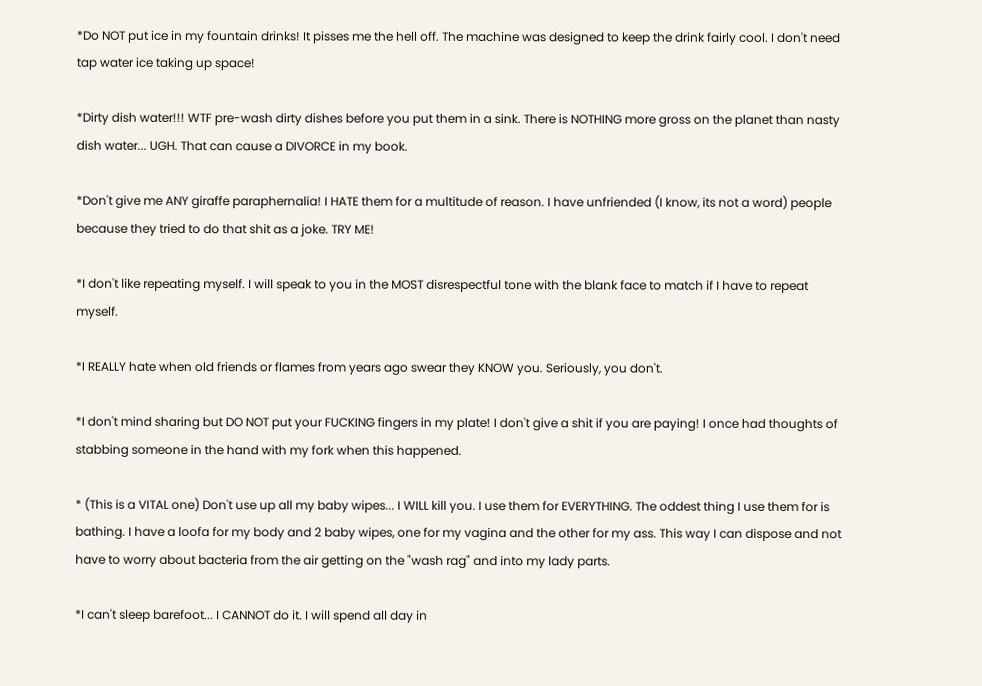*Do NOT put ice in my fountain drinks! It pisses me the hell off. The machine was designed to keep the drink fairly cool. I don't need tap water ice taking up space!

*Dirty dish water!!! WTF pre-wash dirty dishes before you put them in a sink. There is NOTHING more gross on the planet than nasty dish water... UGH. That can cause a DIVORCE in my book.

*Don't give me ANY giraffe paraphernalia! I HATE them for a multitude of reason. I have unfriended (I know, its not a word) people because they tried to do that shit as a joke. TRY ME!

*I don't like repeating myself. I will speak to you in the MOST disrespectful tone with the blank face to match if I have to repeat myself.

*I REALLY hate when old friends or flames from years ago swear they KNOW you. Seriously, you don't.

*I don't mind sharing but DO NOT put your FUCKING fingers in my plate! I don't give a shit if you are paying! I once had thoughts of stabbing someone in the hand with my fork when this happened.

* (This is a VITAL one) Don't use up all my baby wipes... I WILL kill you. I use them for EVERYTHING. The oddest thing I use them for is bathing. I have a loofa for my body and 2 baby wipes, one for my vagina and the other for my ass. This way I can dispose and not have to worry about bacteria from the air getting on the "wash rag" and into my lady parts.

*I can't sleep barefoot... I CANNOT do it. I will spend all day in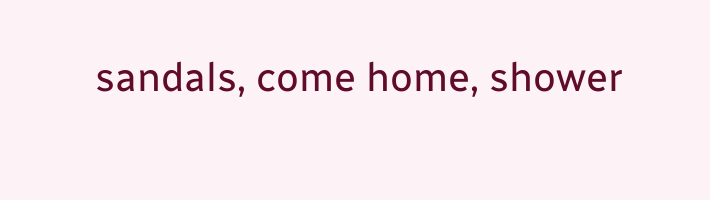sandals, come home, shower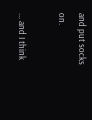and put socks on.

... and I think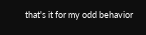that's it for my odd behavior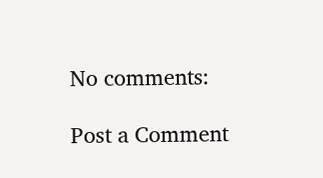No comments:

Post a Comment